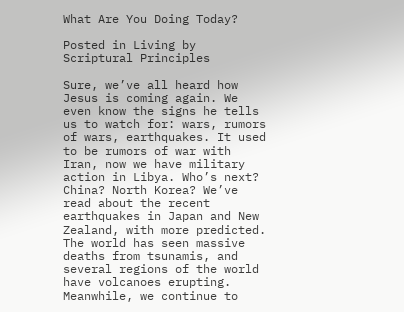What Are You Doing Today?

Posted in Living by Scriptural Principles

Sure, we’ve all heard how Jesus is coming again. We even know the signs he tells us to watch for: wars, rumors of wars, earthquakes. It used to be rumors of war with Iran, now we have military action in Libya. Who’s next? China? North Korea? We’ve read about the recent earthquakes in Japan and New Zealand, with more predicted. The world has seen massive deaths from tsunamis, and several regions of the world have volcanoes erupting. Meanwhile, we continue to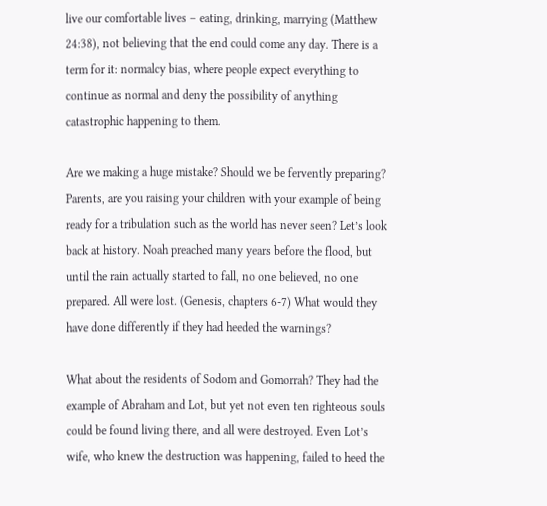live our comfortable lives – eating, drinking, marrying (Matthew 24:38), not believing that the end could come any day. There is a term for it: normalcy bias, where people expect everything to continue as normal and deny the possibility of anything catastrophic happening to them.

Are we making a huge mistake? Should we be fervently preparing? Parents, are you raising your children with your example of being ready for a tribulation such as the world has never seen? Let’s look back at history. Noah preached many years before the flood, but until the rain actually started to fall, no one believed, no one prepared. All were lost. (Genesis, chapters 6-7) What would they have done differently if they had heeded the warnings?

What about the residents of Sodom and Gomorrah? They had the example of Abraham and Lot, but yet not even ten righteous souls could be found living there, and all were destroyed. Even Lot’s wife, who knew the destruction was happening, failed to heed the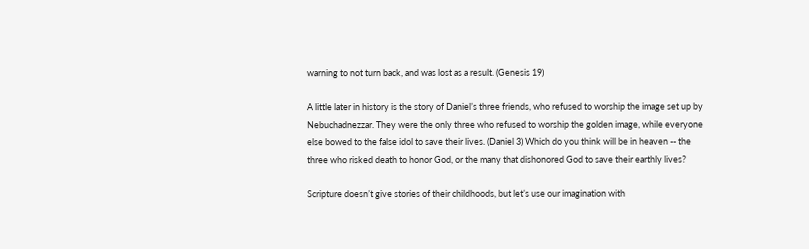warning to not turn back, and was lost as a result. (Genesis 19)

A little later in history is the story of Daniel’s three friends, who refused to worship the image set up by Nebuchadnezzar. They were the only three who refused to worship the golden image, while everyone else bowed to the false idol to save their lives. (Daniel 3) Which do you think will be in heaven -- the three who risked death to honor God, or the many that dishonored God to save their earthly lives?

Scripture doesn’t give stories of their childhoods, but let’s use our imagination with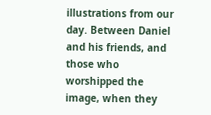illustrations from our day. Between Daniel and his friends, and those who worshipped the image, when they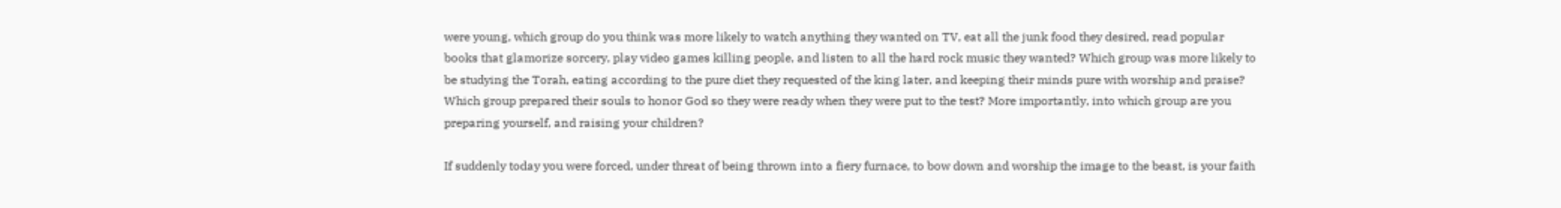were young, which group do you think was more likely to watch anything they wanted on TV, eat all the junk food they desired, read popular books that glamorize sorcery, play video games killing people, and listen to all the hard rock music they wanted? Which group was more likely to be studying the Torah, eating according to the pure diet they requested of the king later, and keeping their minds pure with worship and praise? Which group prepared their souls to honor God so they were ready when they were put to the test? More importantly, into which group are you preparing yourself, and raising your children?

If suddenly today you were forced, under threat of being thrown into a fiery furnace, to bow down and worship the image to the beast, is your faith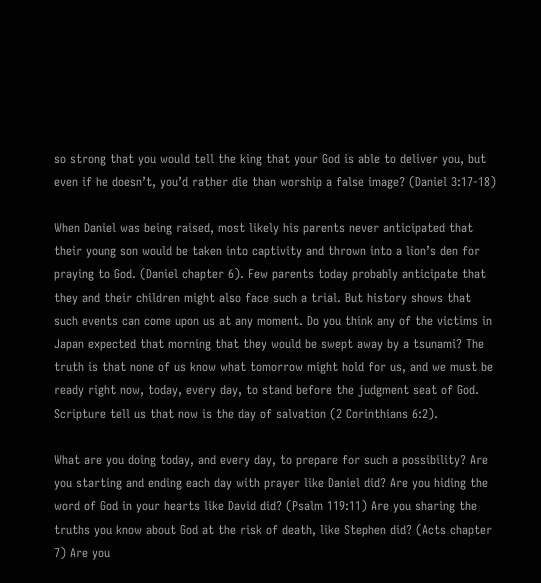so strong that you would tell the king that your God is able to deliver you, but even if he doesn’t, you’d rather die than worship a false image? (Daniel 3:17-18)

When Daniel was being raised, most likely his parents never anticipated that their young son would be taken into captivity and thrown into a lion’s den for praying to God. (Daniel chapter 6). Few parents today probably anticipate that they and their children might also face such a trial. But history shows that such events can come upon us at any moment. Do you think any of the victims in Japan expected that morning that they would be swept away by a tsunami? The truth is that none of us know what tomorrow might hold for us, and we must be ready right now, today, every day, to stand before the judgment seat of God. Scripture tell us that now is the day of salvation (2 Corinthians 6:2).

What are you doing today, and every day, to prepare for such a possibility? Are you starting and ending each day with prayer like Daniel did? Are you hiding the word of God in your hearts like David did? (Psalm 119:11) Are you sharing the truths you know about God at the risk of death, like Stephen did? (Acts chapter 7) Are you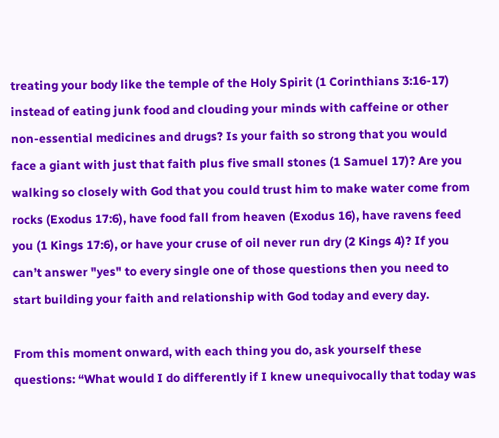treating your body like the temple of the Holy Spirit (1 Corinthians 3:16-17) instead of eating junk food and clouding your minds with caffeine or other non-essential medicines and drugs? Is your faith so strong that you would face a giant with just that faith plus five small stones (1 Samuel 17)? Are you walking so closely with God that you could trust him to make water come from rocks (Exodus 17:6), have food fall from heaven (Exodus 16), have ravens feed you (1 Kings 17:6), or have your cruse of oil never run dry (2 Kings 4)? If you can’t answer "yes" to every single one of those questions then you need to start building your faith and relationship with God today and every day.

From this moment onward, with each thing you do, ask yourself these questions: “What would I do differently if I knew unequivocally that today was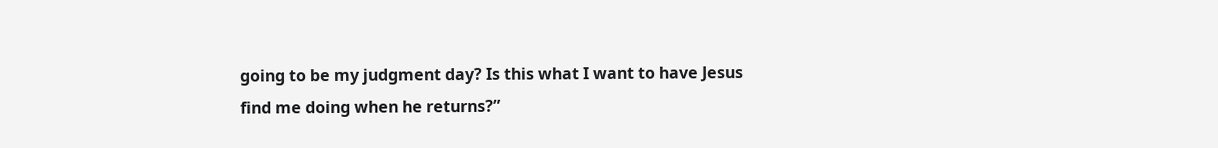going to be my judgment day? Is this what I want to have Jesus find me doing when he returns?”